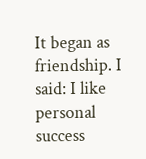It began as friendship. I said: I like personal success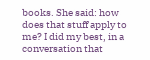books. She said: how does that stuff apply to me? I did my best, in a conversation that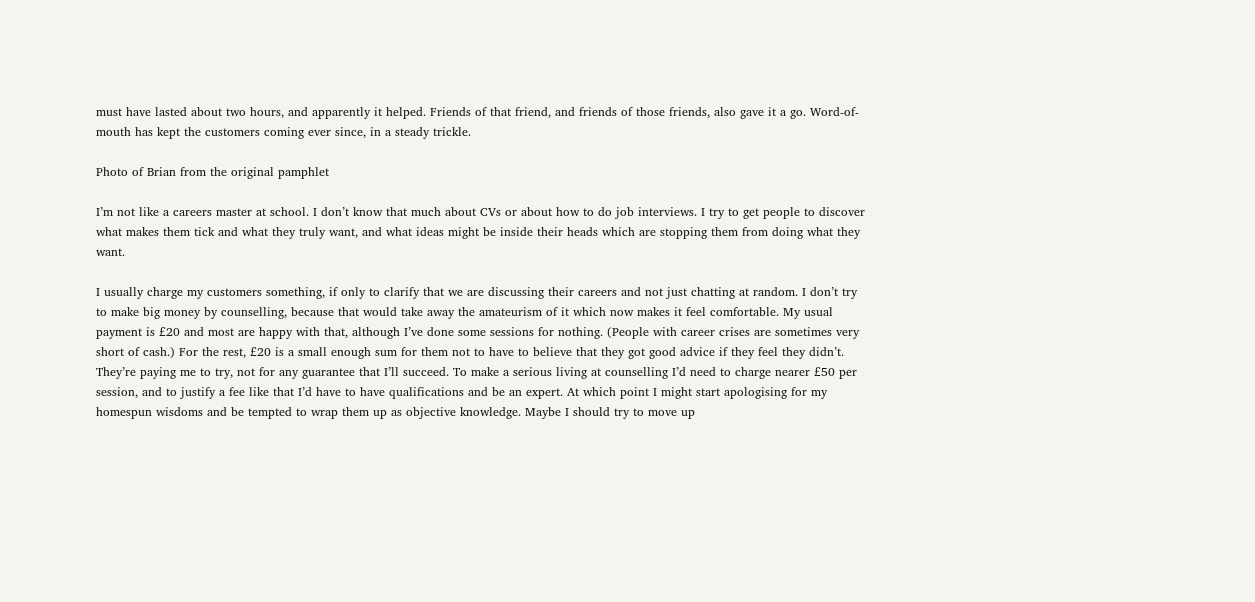must have lasted about two hours, and apparently it helped. Friends of that friend, and friends of those friends, also gave it a go. Word-of-mouth has kept the customers coming ever since, in a steady trickle.

Photo of Brian from the original pamphlet

I’m not like a careers master at school. I don’t know that much about CVs or about how to do job interviews. I try to get people to discover what makes them tick and what they truly want, and what ideas might be inside their heads which are stopping them from doing what they want.

I usually charge my customers something, if only to clarify that we are discussing their careers and not just chatting at random. I don’t try to make big money by counselling, because that would take away the amateurism of it which now makes it feel comfortable. My usual payment is £20 and most are happy with that, although I’ve done some sessions for nothing. (People with career crises are sometimes very short of cash.) For the rest, £20 is a small enough sum for them not to have to believe that they got good advice if they feel they didn’t. They’re paying me to try, not for any guarantee that I’ll succeed. To make a serious living at counselling I’d need to charge nearer £50 per session, and to justify a fee like that I’d have to have qualifications and be an expert. At which point I might start apologising for my homespun wisdoms and be tempted to wrap them up as objective knowledge. Maybe I should try to move up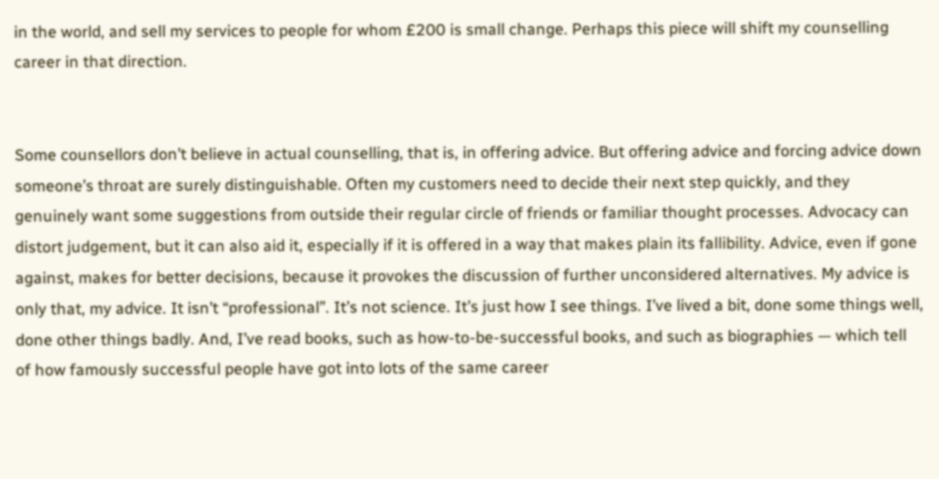in the world, and sell my services to people for whom £200 is small change. Perhaps this piece will shift my counselling career in that direction.


Some counsellors don’t believe in actual counselling, that is, in offering advice. But offering advice and forcing advice down someone’s throat are surely distinguishable. Often my customers need to decide their next step quickly, and they genuinely want some suggestions from outside their regular circle of friends or familiar thought processes. Advocacy can distort judgement, but it can also aid it, especially if it is offered in a way that makes plain its fallibility. Advice, even if gone against, makes for better decisions, because it provokes the discussion of further unconsidered alternatives. My advice is only that, my advice. It isn’t “professional”. It’s not science. It’s just how I see things. I’ve lived a bit, done some things well, done other things badly. And, I’ve read books, such as how-to-be-successful books, and such as biographies — which tell of how famously successful people have got into lots of the same career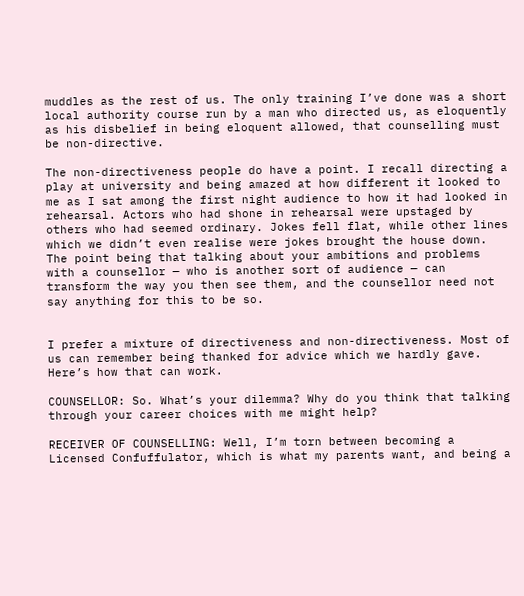muddles as the rest of us. The only training I’ve done was a short local authority course run by a man who directed us, as eloquently as his disbelief in being eloquent allowed, that counselling must be non-directive.

The non-directiveness people do have a point. I recall directing a play at university and being amazed at how different it looked to me as I sat among the first night audience to how it had looked in rehearsal. Actors who had shone in rehearsal were upstaged by others who had seemed ordinary. Jokes fell flat, while other lines which we didn’t even realise were jokes brought the house down. The point being that talking about your ambitions and problems with a counsellor — who is another sort of audience — can transform the way you then see them, and the counsellor need not say anything for this to be so.


I prefer a mixture of directiveness and non-directiveness. Most of us can remember being thanked for advice which we hardly gave. Here’s how that can work.

COUNSELLOR: So. What’s your dilemma? Why do you think that talking through your career choices with me might help?

RECEIVER OF COUNSELLING: Well, I’m torn between becoming a Licensed Confuffulator, which is what my parents want, and being a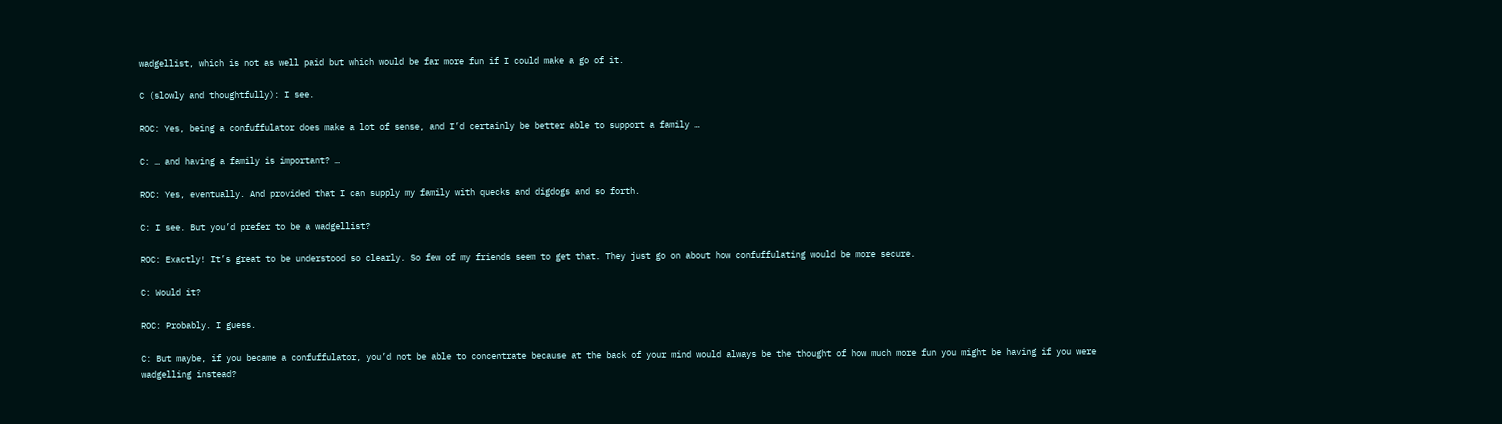wadgellist, which is not as well paid but which would be far more fun if I could make a go of it.

C (slowly and thoughtfully): I see.

ROC: Yes, being a confuffulator does make a lot of sense, and I’d certainly be better able to support a family …

C: … and having a family is important? …

ROC: Yes, eventually. And provided that I can supply my family with quecks and digdogs and so forth.

C: I see. But you’d prefer to be a wadgellist?

ROC: Exactly! It’s great to be understood so clearly. So few of my friends seem to get that. They just go on about how confuffulating would be more secure.

C: Would it?

ROC: Probably. I guess.

C: But maybe, if you became a confuffulator, you’d not be able to concentrate because at the back of your mind would always be the thought of how much more fun you might be having if you were wadgelling instead?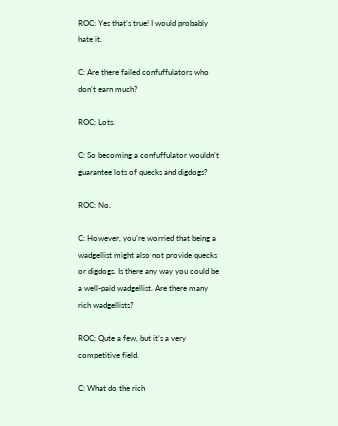ROC: Yes that’s true! I would probably hate it.

C: Are there failed confuffulators who don’t earn much?

ROC: Lots.

C: So becoming a confuffulator wouldn’t guarantee lots of quecks and digdogs?

ROC: No.

C: However, you’re worried that being a wadgellist might also not provide quecks or digdogs. Is there any way you could be a well-paid wadgellist. Are there many rich wadgellists?

ROC: Qute a few, but it’s a very competitive field.

C: What do the rich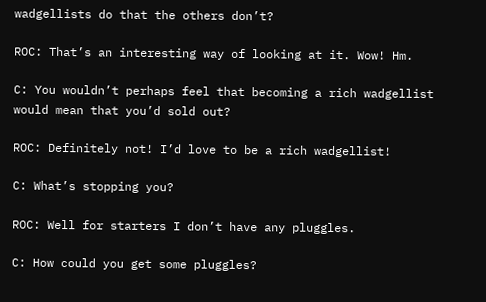wadgellists do that the others don’t?

ROC: That’s an interesting way of looking at it. Wow! Hm.

C: You wouldn’t perhaps feel that becoming a rich wadgellist would mean that you’d sold out?

ROC: Definitely not! I’d love to be a rich wadgellist!

C: What’s stopping you?

ROC: Well for starters I don’t have any pluggles.

C: How could you get some pluggles?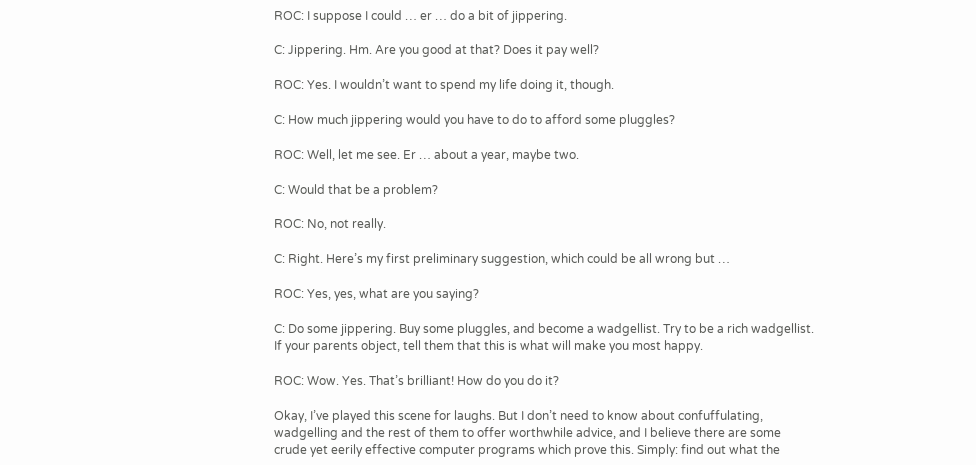ROC: I suppose I could … er … do a bit of jippering.

C: Jippering. Hm. Are you good at that? Does it pay well?

ROC: Yes. I wouldn’t want to spend my life doing it, though.

C: How much jippering would you have to do to afford some pluggles?

ROC: Well, let me see. Er … about a year, maybe two.

C: Would that be a problem?

ROC: No, not really.

C: Right. Here’s my first preliminary suggestion, which could be all wrong but …

ROC: Yes, yes, what are you saying?

C: Do some jippering. Buy some pluggles, and become a wadgellist. Try to be a rich wadgellist. If your parents object, tell them that this is what will make you most happy.

ROC: Wow. Yes. That’s brilliant! How do you do it?

Okay, I’ve played this scene for laughs. But I don’t need to know about confuffulating, wadgelling and the rest of them to offer worthwhile advice, and I believe there are some crude yet eerily effective computer programs which prove this. Simply: find out what the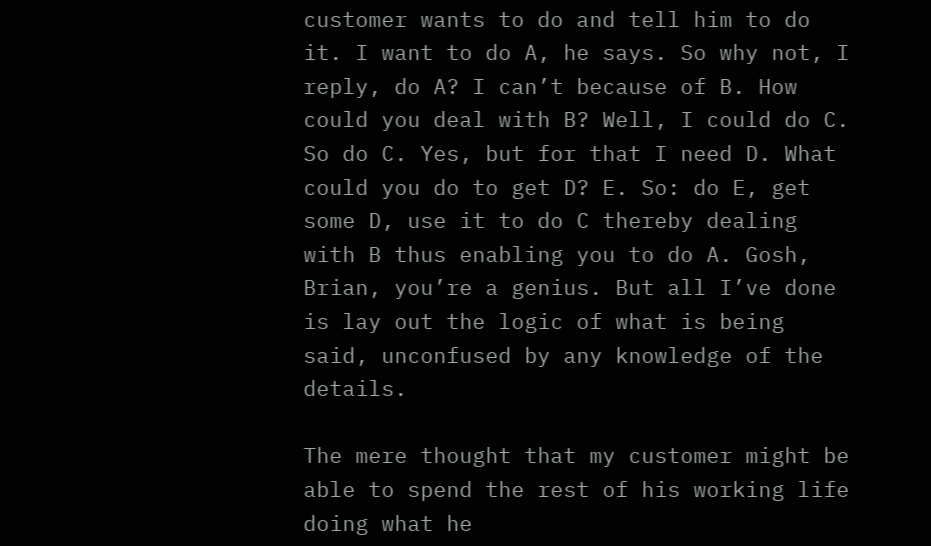customer wants to do and tell him to do it. I want to do A, he says. So why not, I reply, do A? I can’t because of B. How could you deal with B? Well, I could do C. So do C. Yes, but for that I need D. What could you do to get D? E. So: do E, get some D, use it to do C thereby dealing with B thus enabling you to do A. Gosh, Brian, you’re a genius. But all I’ve done is lay out the logic of what is being said, unconfused by any knowledge of the details.

The mere thought that my customer might be able to spend the rest of his working life doing what he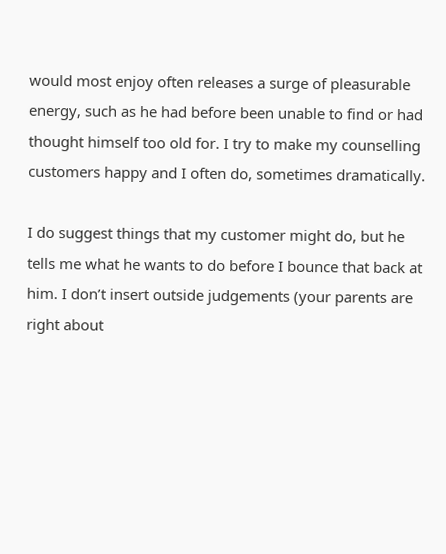would most enjoy often releases a surge of pleasurable energy, such as he had before been unable to find or had thought himself too old for. I try to make my counselling customers happy and I often do, sometimes dramatically.

I do suggest things that my customer might do, but he tells me what he wants to do before I bounce that back at him. I don’t insert outside judgements (your parents are right about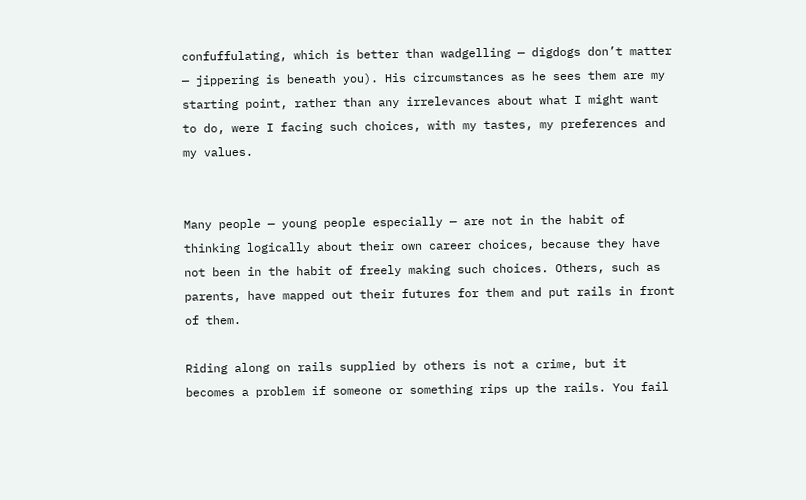confuffulating, which is better than wadgelling — digdogs don’t matter — jippering is beneath you). His circumstances as he sees them are my starting point, rather than any irrelevances about what I might want to do, were I facing such choices, with my tastes, my preferences and my values.


Many people — young people especially — are not in the habit of thinking logically about their own career choices, because they have not been in the habit of freely making such choices. Others, such as parents, have mapped out their futures for them and put rails in front of them.

Riding along on rails supplied by others is not a crime, but it becomes a problem if someone or something rips up the rails. You fail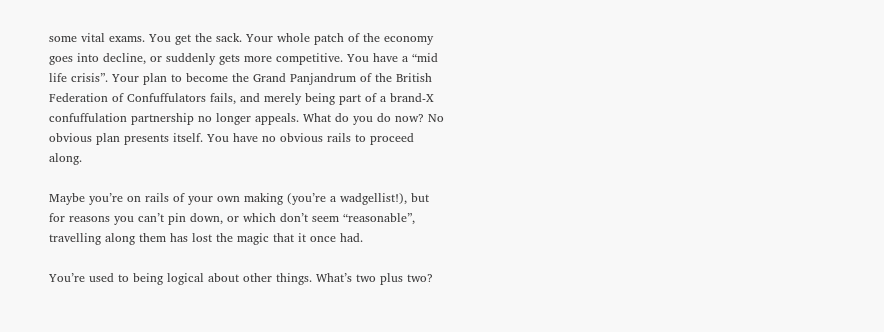some vital exams. You get the sack. Your whole patch of the economy goes into decline, or suddenly gets more competitive. You have a “mid life crisis”. Your plan to become the Grand Panjandrum of the British Federation of Confuffulators fails, and merely being part of a brand-X confuffulation partnership no longer appeals. What do you do now? No obvious plan presents itself. You have no obvious rails to proceed along.

Maybe you’re on rails of your own making (you’re a wadgellist!), but for reasons you can’t pin down, or which don’t seem “reasonable”, travelling along them has lost the magic that it once had.

You’re used to being logical about other things. What’s two plus two?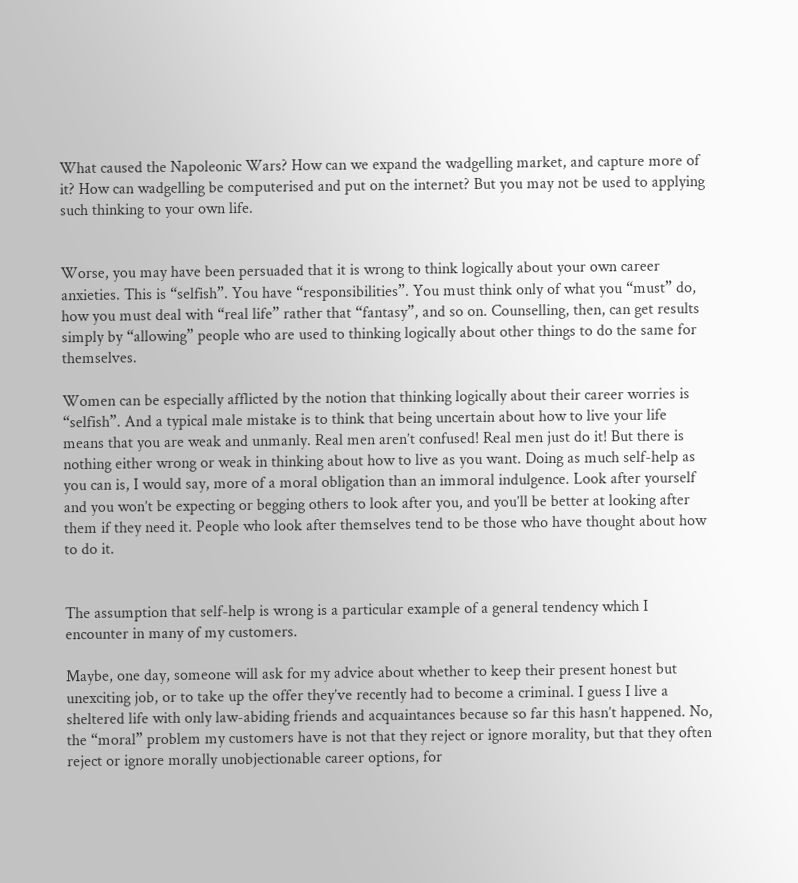What caused the Napoleonic Wars? How can we expand the wadgelling market, and capture more of it? How can wadgelling be computerised and put on the internet? But you may not be used to applying such thinking to your own life.


Worse, you may have been persuaded that it is wrong to think logically about your own career anxieties. This is “selfish”. You have “responsibilities”. You must think only of what you “must” do, how you must deal with “real life” rather that “fantasy”, and so on. Counselling, then, can get results simply by “allowing” people who are used to thinking logically about other things to do the same for themselves.

Women can be especially afflicted by the notion that thinking logically about their career worries is “selfish”. And a typical male mistake is to think that being uncertain about how to live your life means that you are weak and unmanly. Real men aren’t confused! Real men just do it! But there is nothing either wrong or weak in thinking about how to live as you want. Doing as much self-help as you can is, I would say, more of a moral obligation than an immoral indulgence. Look after yourself and you won’t be expecting or begging others to look after you, and you’ll be better at looking after them if they need it. People who look after themselves tend to be those who have thought about how to do it.


The assumption that self-help is wrong is a particular example of a general tendency which I encounter in many of my customers.

Maybe, one day, someone will ask for my advice about whether to keep their present honest but unexciting job, or to take up the offer they’ve recently had to become a criminal. I guess I live a sheltered life with only law-abiding friends and acquaintances because so far this hasn’t happened. No, the “moral” problem my customers have is not that they reject or ignore morality, but that they often reject or ignore morally unobjectionable career options, for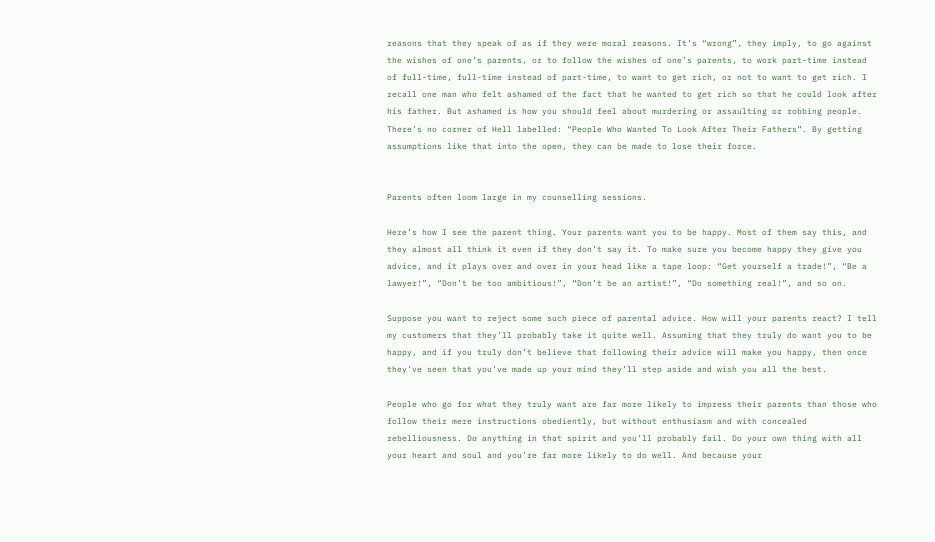reasons that they speak of as if they were moral reasons. It’s “wrong”, they imply, to go against the wishes of one’s parents, or to follow the wishes of one’s parents, to work part-time instead of full-time, full-time instead of part-time, to want to get rich, or not to want to get rich. I recall one man who felt ashamed of the fact that he wanted to get rich so that he could look after his father. But ashamed is how you should feel about murdering or assaulting or robbing people. There’s no corner of Hell labelled: “People Who Wanted To Look After Their Fathers”. By getting assumptions like that into the open, they can be made to lose their force.


Parents often loom large in my counselling sessions.

Here’s how I see the parent thing. Your parents want you to be happy. Most of them say this, and they almost all think it even if they don’t say it. To make sure you become happy they give you advice, and it plays over and over in your head like a tape loop: “Get yourself a trade!”, “Be a lawyer!”, “Don’t be too ambitious!”, “Don’t be an artist!”, “Do something real!”, and so on.

Suppose you want to reject some such piece of parental advice. How will your parents react? I tell my customers that they’ll probably take it quite well. Assuming that they truly do want you to be happy, and if you truly don’t believe that following their advice will make you happy, then once they’ve seen that you’ve made up your mind they’ll step aside and wish you all the best.

People who go for what they truly want are far more likely to impress their parents than those who follow their mere instructions obediently, but without enthusiasm and with concealed rebelliousness. Do anything in that spirit and you’ll probably fail. Do your own thing with all your heart and soul and you’re far more likely to do well. And because your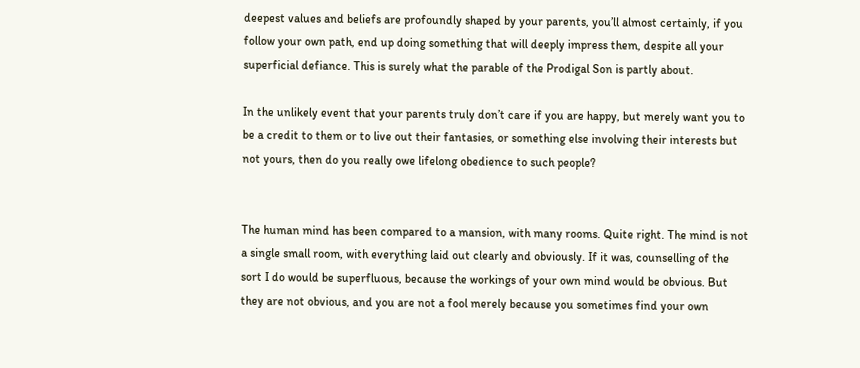deepest values and beliefs are profoundly shaped by your parents, you’ll almost certainly, if you follow your own path, end up doing something that will deeply impress them, despite all your superficial defiance. This is surely what the parable of the Prodigal Son is partly about.

In the unlikely event that your parents truly don’t care if you are happy, but merely want you to be a credit to them or to live out their fantasies, or something else involving their interests but not yours, then do you really owe lifelong obedience to such people?


The human mind has been compared to a mansion, with many rooms. Quite right. The mind is not a single small room, with everything laid out clearly and obviously. If it was, counselling of the sort I do would be superfluous, because the workings of your own mind would be obvious. But they are not obvious, and you are not a fool merely because you sometimes find your own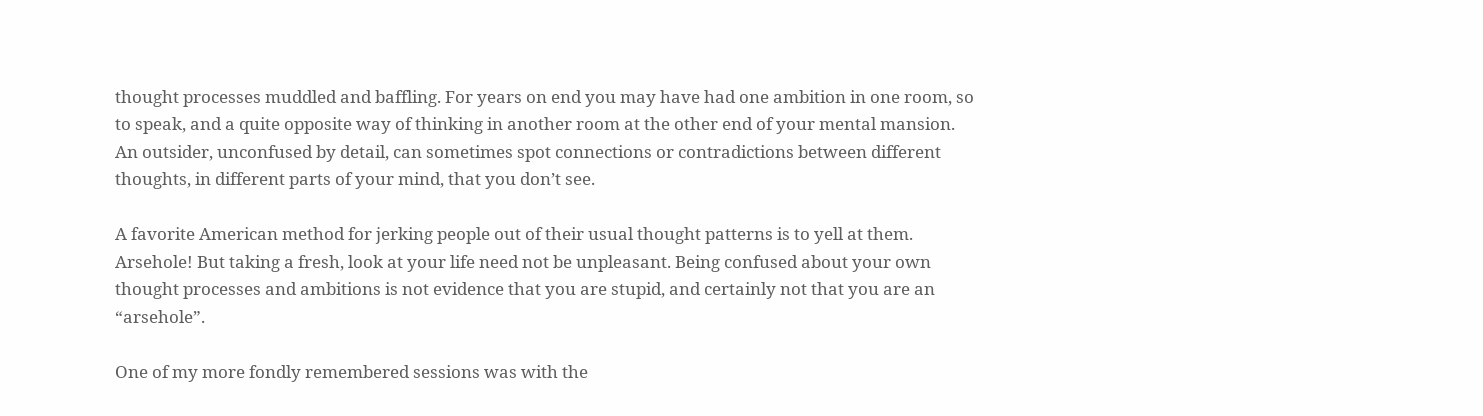thought processes muddled and baffling. For years on end you may have had one ambition in one room, so to speak, and a quite opposite way of thinking in another room at the other end of your mental mansion. An outsider, unconfused by detail, can sometimes spot connections or contradictions between different thoughts, in different parts of your mind, that you don’t see.

A favorite American method for jerking people out of their usual thought patterns is to yell at them. Arsehole! But taking a fresh, look at your life need not be unpleasant. Being confused about your own thought processes and ambitions is not evidence that you are stupid, and certainly not that you are an “arsehole”.

One of my more fondly remembered sessions was with the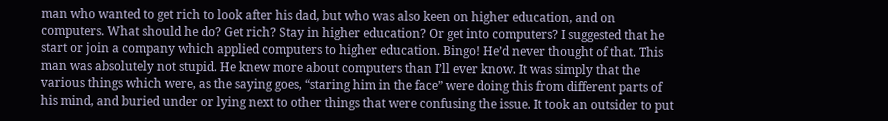man who wanted to get rich to look after his dad, but who was also keen on higher education, and on computers. What should he do? Get rich? Stay in higher education? Or get into computers? I suggested that he start or join a company which applied computers to higher education. Bingo! He’d never thought of that. This man was absolutely not stupid. He knew more about computers than I’ll ever know. It was simply that the various things which were, as the saying goes, “staring him in the face” were doing this from different parts of his mind, and buried under or lying next to other things that were confusing the issue. It took an outsider to put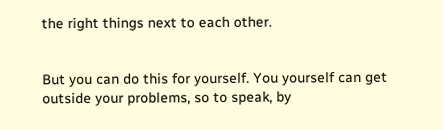the right things next to each other.


But you can do this for yourself. You yourself can get outside your problems, so to speak, by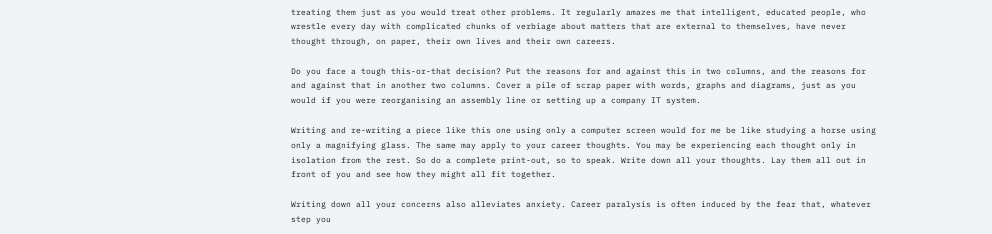treating them just as you would treat other problems. It regularly amazes me that intelligent, educated people, who wrestle every day with complicated chunks of verbiage about matters that are external to themselves, have never thought through, on paper, their own lives and their own careers.

Do you face a tough this-or-that decision? Put the reasons for and against this in two columns, and the reasons for and against that in another two columns. Cover a pile of scrap paper with words, graphs and diagrams, just as you would if you were reorganising an assembly line or setting up a company IT system.

Writing and re-writing a piece like this one using only a computer screen would for me be like studying a horse using only a magnifying glass. The same may apply to your career thoughts. You may be experiencing each thought only in isolation from the rest. So do a complete print-out, so to speak. Write down all your thoughts. Lay them all out in front of you and see how they might all fit together.

Writing down all your concerns also alleviates anxiety. Career paralysis is often induced by the fear that, whatever step you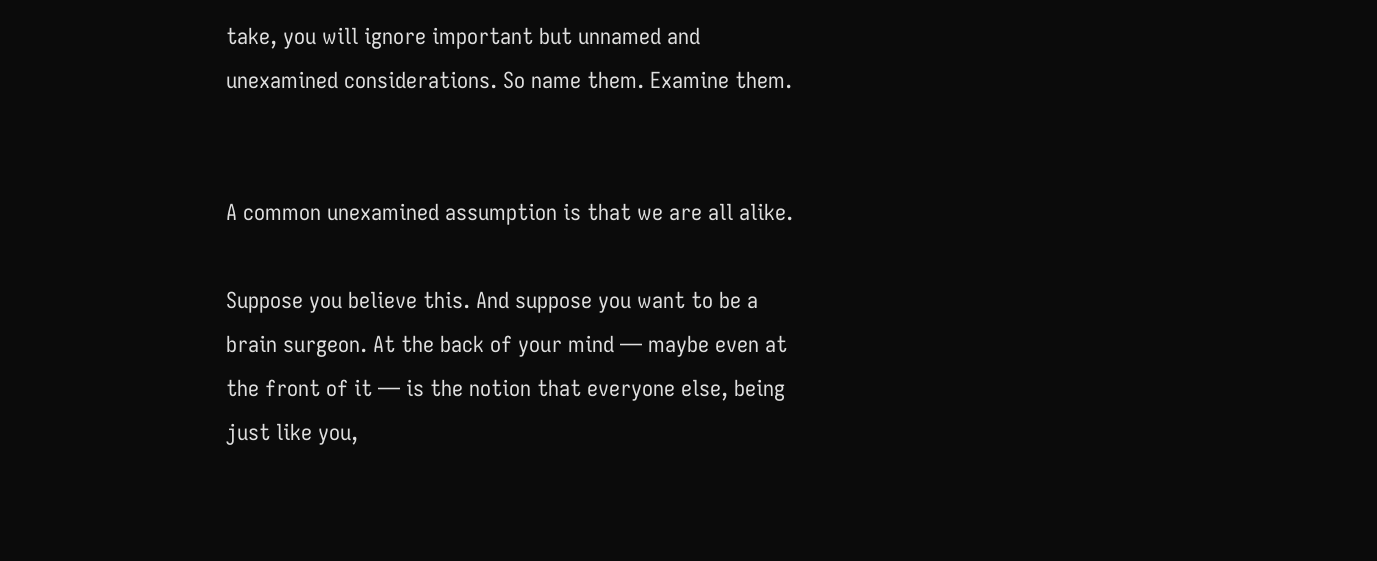take, you will ignore important but unnamed and unexamined considerations. So name them. Examine them.


A common unexamined assumption is that we are all alike.

Suppose you believe this. And suppose you want to be a brain surgeon. At the back of your mind — maybe even at the front of it — is the notion that everyone else, being just like you,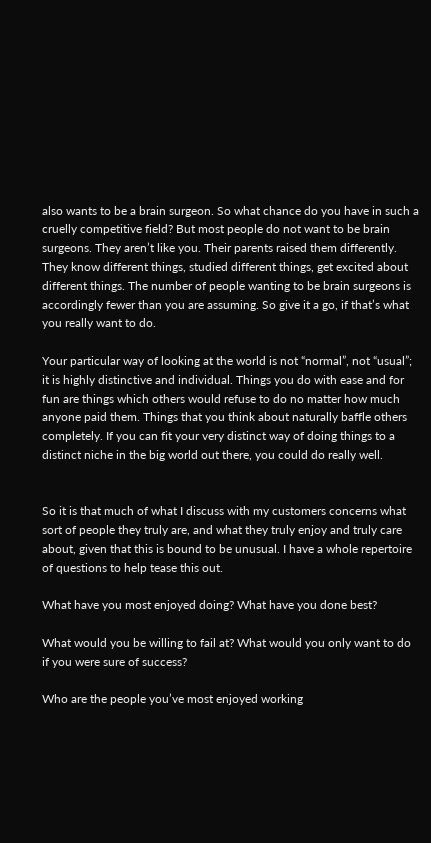also wants to be a brain surgeon. So what chance do you have in such a cruelly competitive field? But most people do not want to be brain surgeons. They aren’t like you. Their parents raised them differently. They know different things, studied different things, get excited about different things. The number of people wanting to be brain surgeons is accordingly fewer than you are assuming. So give it a go, if that’s what you really want to do.

Your particular way of looking at the world is not “normal”, not “usual”; it is highly distinctive and individual. Things you do with ease and for fun are things which others would refuse to do no matter how much anyone paid them. Things that you think about naturally baffle others completely. If you can fit your very distinct way of doing things to a distinct niche in the big world out there, you could do really well.


So it is that much of what I discuss with my customers concerns what sort of people they truly are, and what they truly enjoy and truly care about, given that this is bound to be unusual. I have a whole repertoire of questions to help tease this out.

What have you most enjoyed doing? What have you done best?

What would you be willing to fail at? What would you only want to do if you were sure of success?

Who are the people you’ve most enjoyed working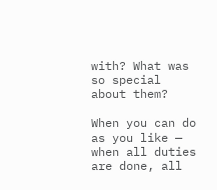with? What was so special about them?

When you can do as you like — when all duties are done, all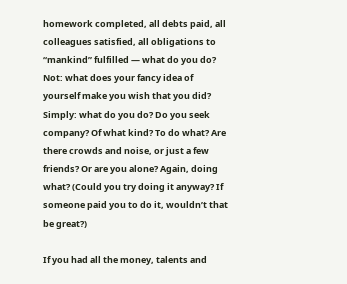homework completed, all debts paid, all colleagues satisfied, all obligations to “mankind” fulfilled — what do you do? Not: what does your fancy idea of yourself make you wish that you did? Simply: what do you do? Do you seek company? Of what kind? To do what? Are there crowds and noise, or just a few friends? Or are you alone? Again, doing what? (Could you try doing it anyway? If someone paid you to do it, wouldn’t that be great?)

If you had all the money, talents and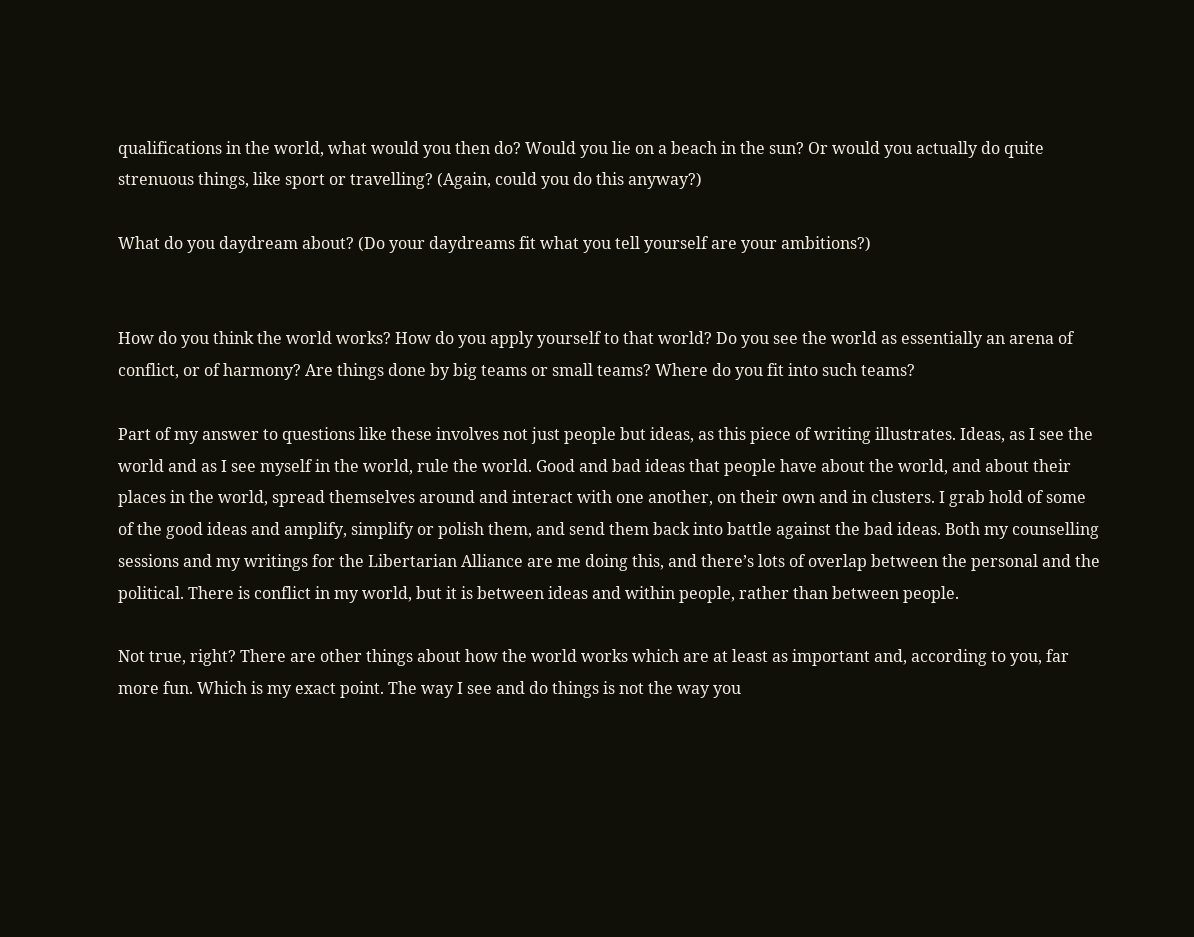qualifications in the world, what would you then do? Would you lie on a beach in the sun? Or would you actually do quite strenuous things, like sport or travelling? (Again, could you do this anyway?)

What do you daydream about? (Do your daydreams fit what you tell yourself are your ambitions?)


How do you think the world works? How do you apply yourself to that world? Do you see the world as essentially an arena of conflict, or of harmony? Are things done by big teams or small teams? Where do you fit into such teams?

Part of my answer to questions like these involves not just people but ideas, as this piece of writing illustrates. Ideas, as I see the world and as I see myself in the world, rule the world. Good and bad ideas that people have about the world, and about their places in the world, spread themselves around and interact with one another, on their own and in clusters. I grab hold of some of the good ideas and amplify, simplify or polish them, and send them back into battle against the bad ideas. Both my counselling sessions and my writings for the Libertarian Alliance are me doing this, and there’s lots of overlap between the personal and the political. There is conflict in my world, but it is between ideas and within people, rather than between people.

Not true, right? There are other things about how the world works which are at least as important and, according to you, far more fun. Which is my exact point. The way I see and do things is not the way you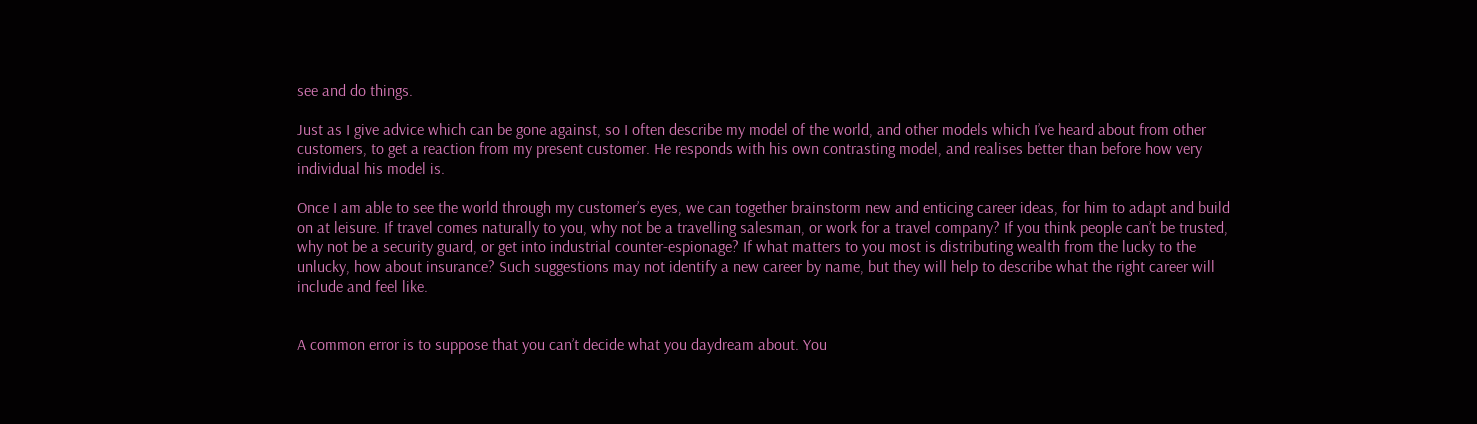see and do things.

Just as I give advice which can be gone against, so I often describe my model of the world, and other models which I’ve heard about from other customers, to get a reaction from my present customer. He responds with his own contrasting model, and realises better than before how very individual his model is.

Once I am able to see the world through my customer’s eyes, we can together brainstorm new and enticing career ideas, for him to adapt and build on at leisure. If travel comes naturally to you, why not be a travelling salesman, or work for a travel company? If you think people can’t be trusted, why not be a security guard, or get into industrial counter-espionage? If what matters to you most is distributing wealth from the lucky to the unlucky, how about insurance? Such suggestions may not identify a new career by name, but they will help to describe what the right career will include and feel like.


A common error is to suppose that you can’t decide what you daydream about. You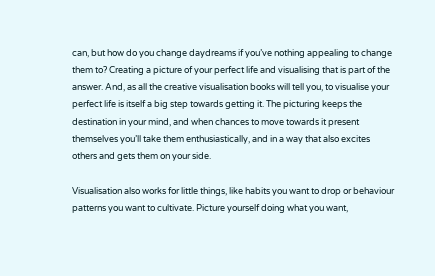can, but how do you change daydreams if you’ve nothing appealing to change them to? Creating a picture of your perfect life and visualising that is part of the answer. And, as all the creative visualisation books will tell you, to visualise your perfect life is itself a big step towards getting it. The picturing keeps the destination in your mind, and when chances to move towards it present themselves you’ll take them enthusiastically, and in a way that also excites others and gets them on your side.

Visualisation also works for little things, like habits you want to drop or behaviour patterns you want to cultivate. Picture yourself doing what you want,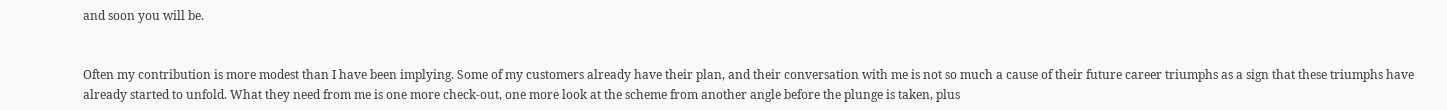and soon you will be.


Often my contribution is more modest than I have been implying. Some of my customers already have their plan, and their conversation with me is not so much a cause of their future career triumphs as a sign that these triumphs have already started to unfold. What they need from me is one more check-out, one more look at the scheme from another angle before the plunge is taken, plus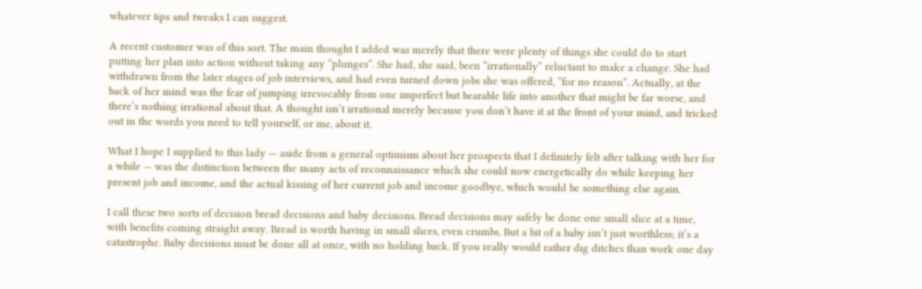whatever tips and tweaks I can suggest.

A recent customer was of this sort. The main thought I added was merely that there were plenty of things she could do to start putting her plan into action without taking any “plunges”. She had, she said, been “irrationally” reluctant to make a change. She had withdrawn from the later stages of job interviews, and had even turned down jobs she was offered, “for no reason”. Actually, at the back of her mind was the fear of jumping irrevocably from one imperfect but bearable life into another that might be far worse, and there’s nothing irrational about that. A thought isn’t irrational merely because you don’t have it at the front of your mind, and tricked out in the words you need to tell yourself, or me, about it.

What I hope I supplied to this lady — aside from a general optimism about her prospects that I definitely felt after talking with her for a while — was the distinction between the many acts of reconnaissance which she could now energetically do while keeping her present job and income, and the actual kissing of her current job and income goodbye, which would be something else again.

I call these two sorts of decision bread decisions and baby decisions. Bread decisions may safely be done one small slice at a time, with benefits coming straight away. Bread is worth having in small slices, even crumbs. But a bit of a baby isn’t just worthless; it’s a catastrophe. Baby decisions must be done all at once, with no holding back. If you really would rather dig ditches than work one day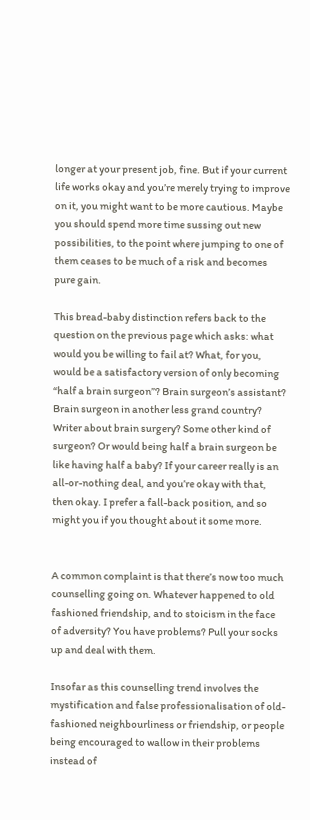longer at your present job, fine. But if your current life works okay and you’re merely trying to improve on it, you might want to be more cautious. Maybe you should spend more time sussing out new possibilities, to the point where jumping to one of them ceases to be much of a risk and becomes pure gain.

This bread-baby distinction refers back to the question on the previous page which asks: what would you be willing to fail at? What, for you, would be a satisfactory version of only becoming “half a brain surgeon”? Brain surgeon’s assistant? Brain surgeon in another less grand country? Writer about brain surgery? Some other kind of surgeon? Or would being half a brain surgeon be like having half a baby? If your career really is an all-or-nothing deal, and you’re okay with that, then okay. I prefer a fall-back position, and so might you if you thought about it some more.


A common complaint is that there’s now too much counselling going on. Whatever happened to old fashioned friendship, and to stoicism in the face of adversity? You have problems? Pull your socks up and deal with them.

Insofar as this counselling trend involves the mystification and false professionalisation of old-fashioned neighbourliness or friendship, or people being encouraged to wallow in their problems instead of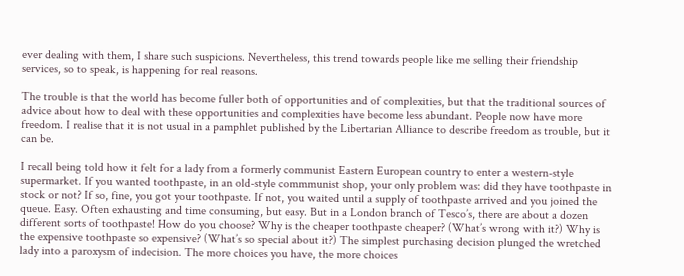ever dealing with them, I share such suspicions. Nevertheless, this trend towards people like me selling their friendship services, so to speak, is happening for real reasons.

The trouble is that the world has become fuller both of opportunities and of complexities, but that the traditional sources of advice about how to deal with these opportunities and complexities have become less abundant. People now have more freedom. I realise that it is not usual in a pamphlet published by the Libertarian Alliance to describe freedom as trouble, but it can be.

I recall being told how it felt for a lady from a formerly communist Eastern European country to enter a western-style supermarket. If you wanted toothpaste, in an old-style commmunist shop, your only problem was: did they have toothpaste in stock or not? If so, fine, you got your toothpaste. If not, you waited until a supply of toothpaste arrived and you joined the queue. Easy. Often exhausting and time consuming, but easy. But in a London branch of Tesco’s, there are about a dozen different sorts of toothpaste! How do you choose? Why is the cheaper toothpaste cheaper? (What’s wrong with it?) Why is the expensive toothpaste so expensive? (What’s so special about it?) The simplest purchasing decision plunged the wretched lady into a paroxysm of indecision. The more choices you have, the more choices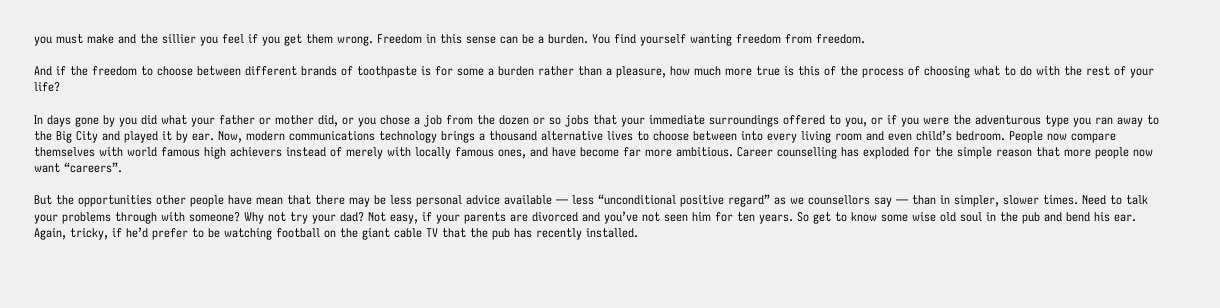you must make and the sillier you feel if you get them wrong. Freedom in this sense can be a burden. You find yourself wanting freedom from freedom.

And if the freedom to choose between different brands of toothpaste is for some a burden rather than a pleasure, how much more true is this of the process of choosing what to do with the rest of your life?

In days gone by you did what your father or mother did, or you chose a job from the dozen or so jobs that your immediate surroundings offered to you, or if you were the adventurous type you ran away to the Big City and played it by ear. Now, modern communications technology brings a thousand alternative lives to choose between into every living room and even child’s bedroom. People now compare themselves with world famous high achievers instead of merely with locally famous ones, and have become far more ambitious. Career counselling has exploded for the simple reason that more people now want “careers”.

But the opportunities other people have mean that there may be less personal advice available — less “unconditional positive regard” as we counsellors say — than in simpler, slower times. Need to talk your problems through with someone? Why not try your dad? Not easy, if your parents are divorced and you’ve not seen him for ten years. So get to know some wise old soul in the pub and bend his ear. Again, tricky, if he’d prefer to be watching football on the giant cable TV that the pub has recently installed.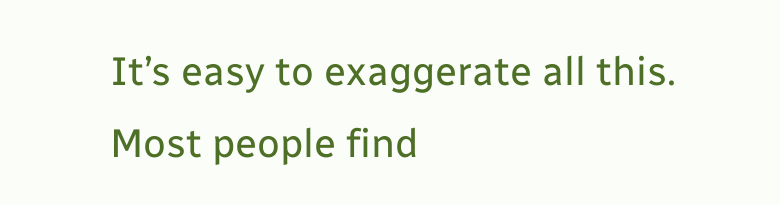It’s easy to exaggerate all this. Most people find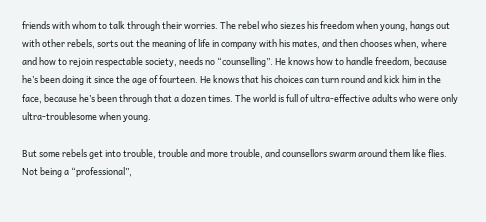friends with whom to talk through their worries. The rebel who siezes his freedom when young, hangs out with other rebels, sorts out the meaning of life in company with his mates, and then chooses when, where and how to rejoin respectable society, needs no “counselling”. He knows how to handle freedom, because he’s been doing it since the age of fourteen. He knows that his choices can turn round and kick him in the face, because he’s been through that a dozen times. The world is full of ultra-effective adults who were only ultra-troublesome when young.

But some rebels get into trouble, trouble and more trouble, and counsellors swarm around them like flies. Not being a “professional”,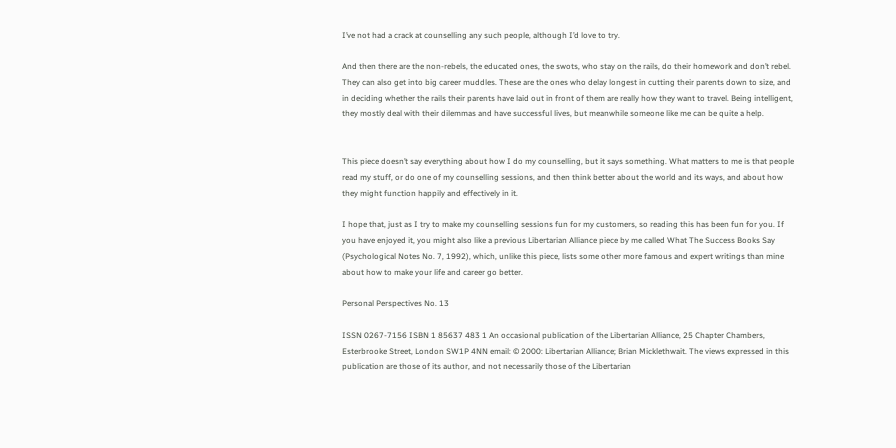I’ve not had a crack at counselling any such people, although I’d love to try.

And then there are the non-rebels, the educated ones, the swots, who stay on the rails, do their homework and don’t rebel. They can also get into big career muddles. These are the ones who delay longest in cutting their parents down to size, and in deciding whether the rails their parents have laid out in front of them are really how they want to travel. Being intelligent, they mostly deal with their dilemmas and have successful lives, but meanwhile someone like me can be quite a help.


This piece doesn’t say everything about how I do my counselling, but it says something. What matters to me is that people read my stuff, or do one of my counselling sessions, and then think better about the world and its ways, and about how they might function happily and effectively in it.

I hope that, just as I try to make my counselling sessions fun for my customers, so reading this has been fun for you. If you have enjoyed it, you might also like a previous Libertarian Alliance piece by me called What The Success Books Say (Psychological Notes No. 7, 1992), which, unlike this piece, lists some other more famous and expert writings than mine about how to make your life and career go better.

Personal Perspectives No. 13

ISSN 0267-7156 ISBN 1 85637 483 1 An occasional publication of the Libertarian Alliance, 25 Chapter Chambers, Esterbrooke Street, London SW1P 4NN email: © 2000: Libertarian Alliance; Brian Micklethwait. The views expressed in this publication are those of its author, and not necessarily those of the Libertarian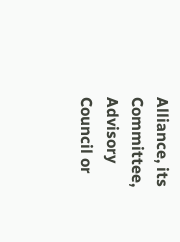Alliance, its Committee, Advisory Council or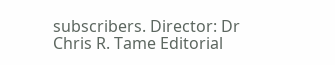subscribers. Director: Dr Chris R. Tame Editorial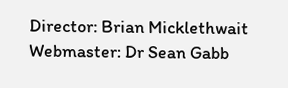Director: Brian Micklethwait Webmaster: Dr Sean Gabb